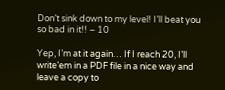Don’t sink down to my level! I’ll beat you so bad in it!! – 10

Yep, I’m at it again… If I reach 20, I’ll write’em in a PDF file in a nice way and leave a copy to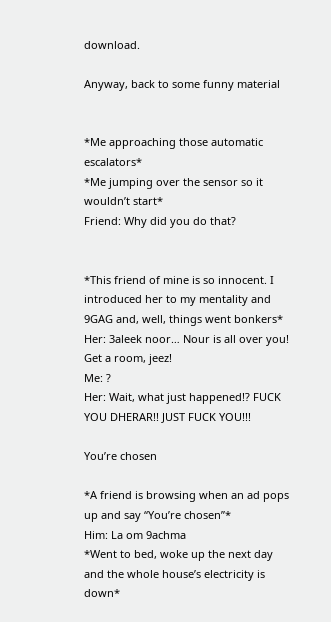download.

Anyway, back to some funny material


*Me approaching those automatic escalators*
*Me jumping over the sensor so it wouldn’t start*
Friend: Why did you do that?


*This friend of mine is so innocent. I introduced her to my mentality and 9GAG and, well, things went bonkers*
Her: 3aleek noor… Nour is all over you! Get a room, jeez!
Me: ?
Her: Wait, what just happened!? FUCK YOU DHERAR!! JUST FUCK YOU!!!

You’re chosen

*A friend is browsing when an ad pops up and say “You’re chosen”*
Him: La om 9achma
*Went to bed, woke up the next day and the whole house’s electricity is down*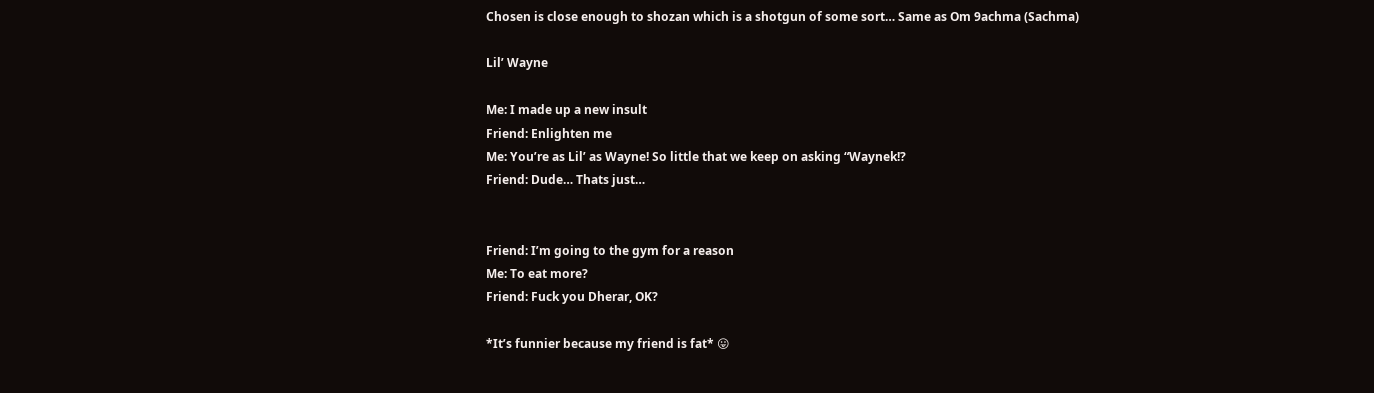Chosen is close enough to shozan which is a shotgun of some sort… Same as Om 9achma (Sachma)

Lil’ Wayne

Me: I made up a new insult
Friend: Enlighten me
Me: You’re as Lil’ as Wayne! So little that we keep on asking “Waynek!?
Friend: Dude… Thats just…


Friend: I’m going to the gym for a reason
Me: To eat more?
Friend: Fuck you Dherar, OK?

*It’s funnier because my friend is fat* 😛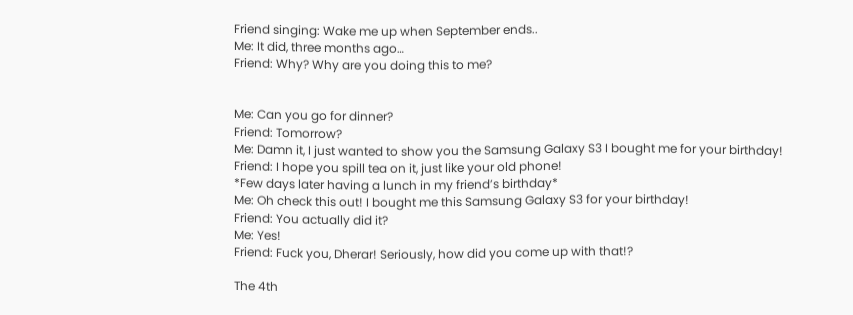Friend singing: Wake me up when September ends..
Me: It did, three months ago…
Friend: Why? Why are you doing this to me?


Me: Can you go for dinner?
Friend: Tomorrow?
Me: Damn it, I just wanted to show you the Samsung Galaxy S3 I bought me for your birthday!
Friend: I hope you spill tea on it, just like your old phone!
*Few days later having a lunch in my friend’s birthday*
Me: Oh check this out! I bought me this Samsung Galaxy S3 for your birthday!
Friend: You actually did it?
Me: Yes!
Friend: Fuck you, Dherar! Seriously, how did you come up with that!?

The 4th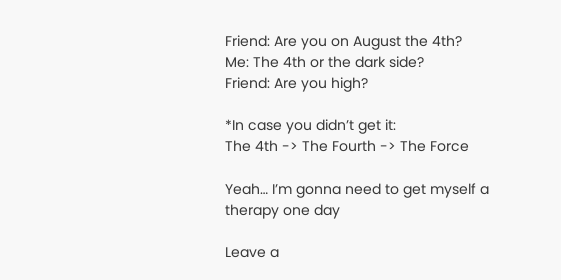Friend: Are you on August the 4th?
Me: The 4th or the dark side?
Friend: Are you high?

*In case you didn’t get it:
The 4th -> The Fourth -> The Force

Yeah… I’m gonna need to get myself a therapy one day

Leave a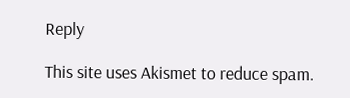Reply

This site uses Akismet to reduce spam.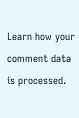Learn how your comment data is processed.